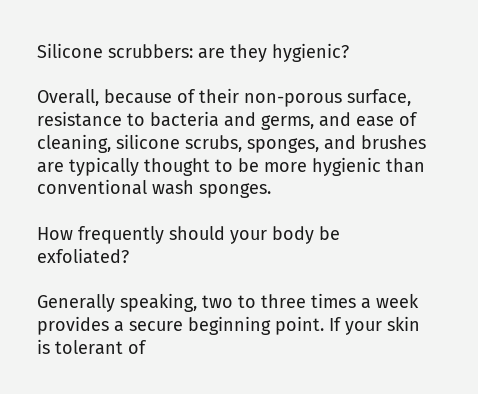Silicone scrubbers: are they hygienic?

Overall, because of their non-porous surface, resistance to bacteria and germs, and ease of cleaning, silicone scrubs, sponges, and brushes are typically thought to be more hygienic than conventional wash sponges.

How frequently should your body be exfoliated?

Generally speaking, two to three times a week provides a secure beginning point. If your skin is tolerant of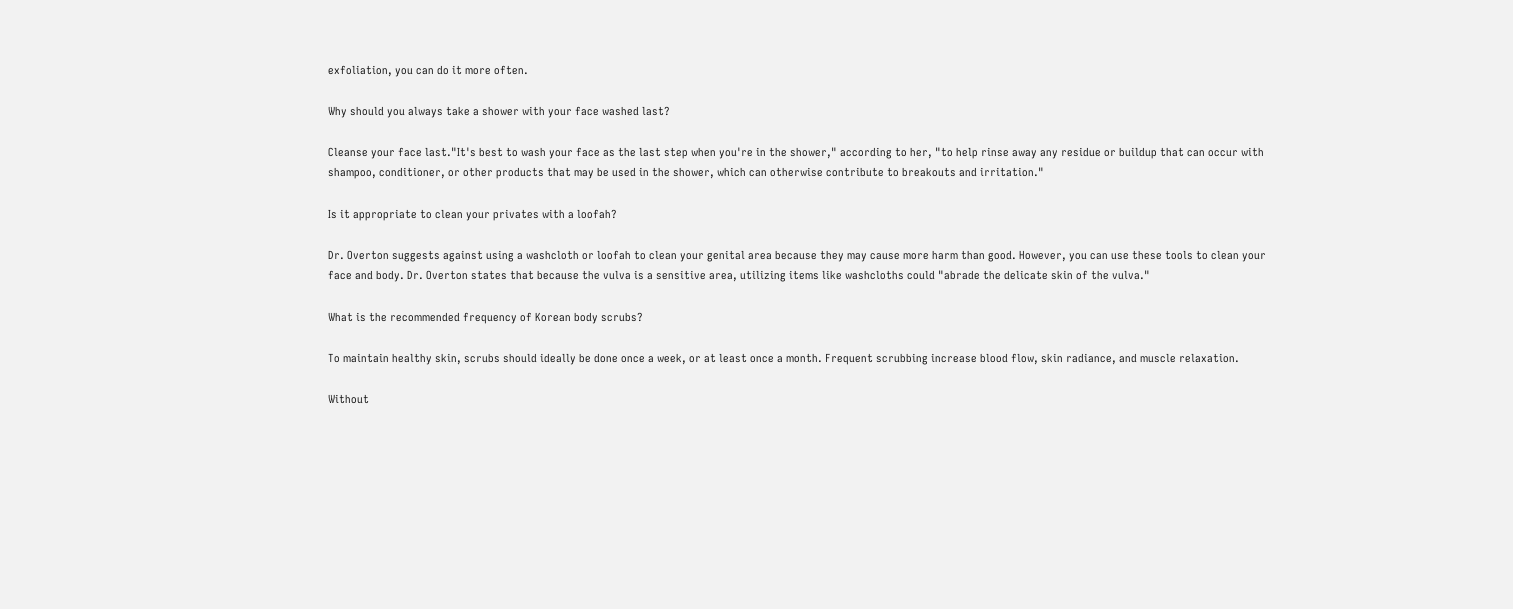exfoliation, you can do it more often.

Why should you always take a shower with your face washed last?

Cleanse your face last."It's best to wash your face as the last step when you're in the shower," according to her, "to help rinse away any residue or buildup that can occur with shampoo, conditioner, or other products that may be used in the shower, which can otherwise contribute to breakouts and irritation."

Is it appropriate to clean your privates with a loofah?

Dr. Overton suggests against using a washcloth or loofah to clean your genital area because they may cause more harm than good. However, you can use these tools to clean your face and body. Dr. Overton states that because the vulva is a sensitive area, utilizing items like washcloths could "abrade the delicate skin of the vulva."

What is the recommended frequency of Korean body scrubs?

To maintain healthy skin, scrubs should ideally be done once a week, or at least once a month. Frequent scrubbing increase blood flow, skin radiance, and muscle relaxation.

Without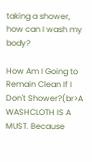taking a shower, how can I wash my body?

How Am I Going to Remain Clean If I Don't Shower?(br>A WASHCLOTH IS A MUST. Because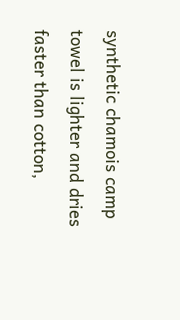synthetic chamois camp towel is lighter and dries faster than cotton,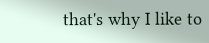that's why I like to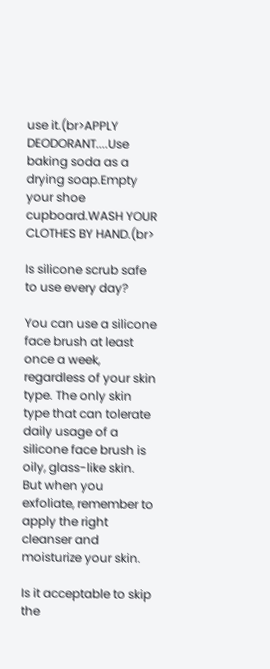use it.(br>APPLY DEODORANT....Use baking soda as a drying soap.Empty your shoe cupboard.WASH YOUR CLOTHES BY HAND.(br>

Is silicone scrub safe to use every day?

You can use a silicone face brush at least once a week, regardless of your skin type. The only skin type that can tolerate daily usage of a silicone face brush is oily, glass-like skin. But when you exfoliate, remember to apply the right cleanser and moisturize your skin.

Is it acceptable to skip the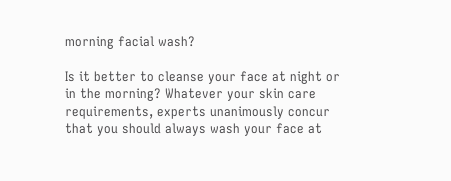morning facial wash?

Is it better to cleanse your face at night or in the morning? Whatever your skin care requirements, experts unanimously concur that you should always wash your face at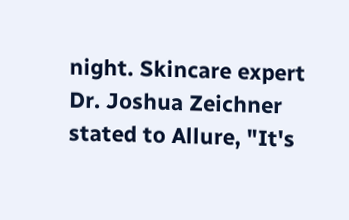night. Skincare expert Dr. Joshua Zeichner stated to Allure, "It's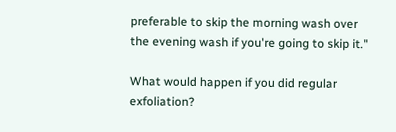preferable to skip the morning wash over the evening wash if you're going to skip it."

What would happen if you did regular exfoliation?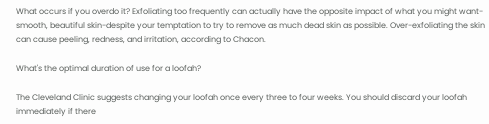What occurs if you overdo it? Exfoliating too frequently can actually have the opposite impact of what you might want-smooth, beautiful skin-despite your temptation to try to remove as much dead skin as possible. Over-exfoliating the skin can cause peeling, redness, and irritation, according to Chacon.

What's the optimal duration of use for a loofah?

The Cleveland Clinic suggests changing your loofah once every three to four weeks. You should discard your loofah immediately if there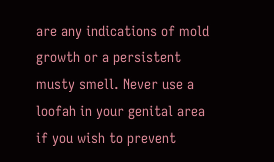are any indications of mold growth or a persistent musty smell. Never use a loofah in your genital area if you wish to prevent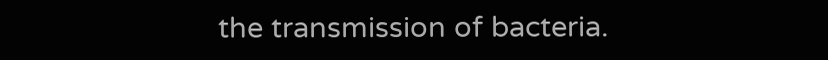the transmission of bacteria.